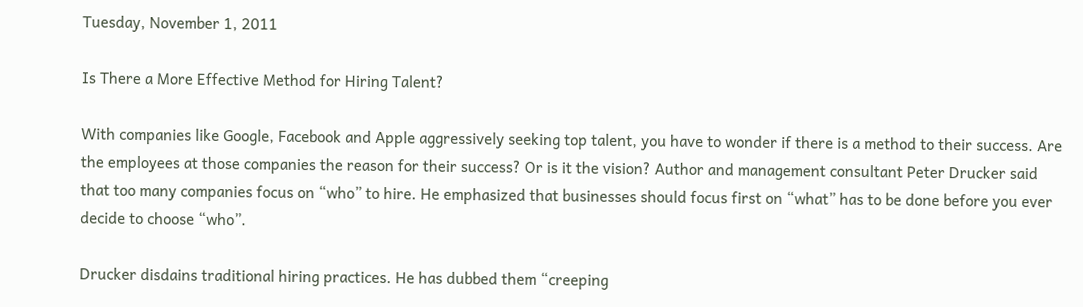Tuesday, November 1, 2011

Is There a More Effective Method for Hiring Talent?

With companies like Google, Facebook and Apple aggressively seeking top talent, you have to wonder if there is a method to their success. Are the employees at those companies the reason for their success? Or is it the vision? Author and management consultant Peter Drucker said that too many companies focus on “who” to hire. He emphasized that businesses should focus first on “what” has to be done before you ever decide to choose “who”.

Drucker disdains traditional hiring practices. He has dubbed them “creeping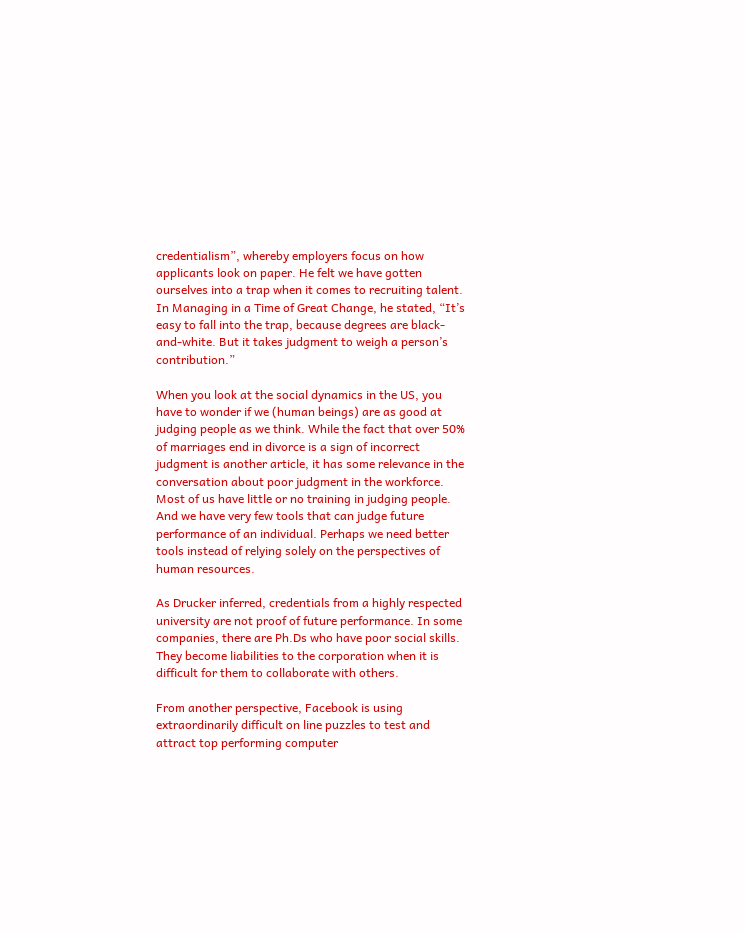credentialism”, whereby employers focus on how applicants look on paper. He felt we have gotten ourselves into a trap when it comes to recruiting talent. In Managing in a Time of Great Change, he stated, “It’s easy to fall into the trap, because degrees are black-and-white. But it takes judgment to weigh a person’s contribution.”

When you look at the social dynamics in the US, you have to wonder if we (human beings) are as good at judging people as we think. While the fact that over 50% of marriages end in divorce is a sign of incorrect judgment is another article, it has some relevance in the conversation about poor judgment in the workforce. Most of us have little or no training in judging people. And we have very few tools that can judge future performance of an individual. Perhaps we need better tools instead of relying solely on the perspectives of human resources.

As Drucker inferred, credentials from a highly respected university are not proof of future performance. In some companies, there are Ph.Ds who have poor social skills. They become liabilities to the corporation when it is difficult for them to collaborate with others.

From another perspective, Facebook is using extraordinarily difficult on line puzzles to test and attract top performing computer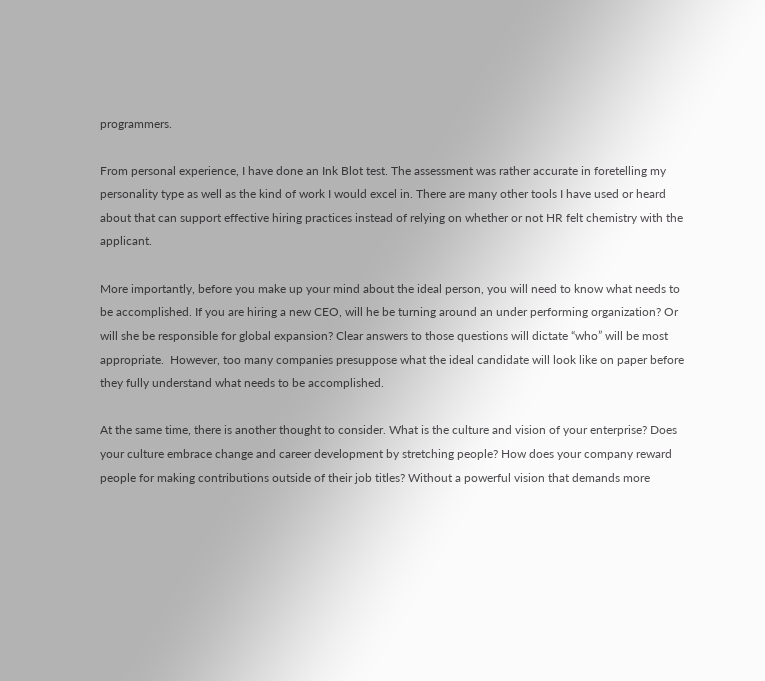programmers.

From personal experience, I have done an Ink Blot test. The assessment was rather accurate in foretelling my personality type as well as the kind of work I would excel in. There are many other tools I have used or heard about that can support effective hiring practices instead of relying on whether or not HR felt chemistry with the applicant.

More importantly, before you make up your mind about the ideal person, you will need to know what needs to be accomplished. If you are hiring a new CEO, will he be turning around an under performing organization? Or will she be responsible for global expansion? Clear answers to those questions will dictate “who” will be most appropriate.  However, too many companies presuppose what the ideal candidate will look like on paper before they fully understand what needs to be accomplished.

At the same time, there is another thought to consider. What is the culture and vision of your enterprise? Does your culture embrace change and career development by stretching people? How does your company reward people for making contributions outside of their job titles? Without a powerful vision that demands more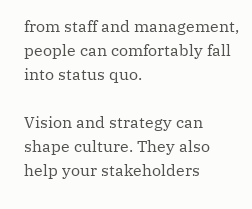from staff and management, people can comfortably fall into status quo.

Vision and strategy can shape culture. They also help your stakeholders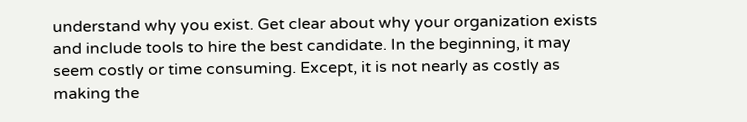understand why you exist. Get clear about why your organization exists and include tools to hire the best candidate. In the beginning, it may seem costly or time consuming. Except, it is not nearly as costly as making the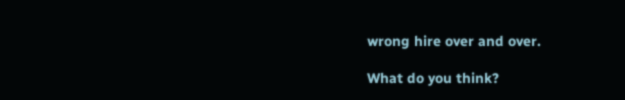wrong hire over and over.

What do you think?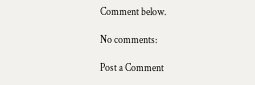Comment below.

No comments:

Post a Comment